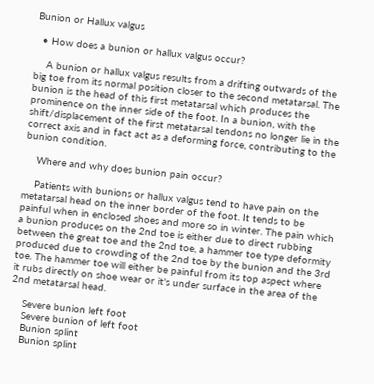Bunion or Hallux valgus

  • How does a bunion or hallux valgus occur?

    A bunion or hallux valgus results from a drifting outwards of the big toe from its normal position closer to the second metatarsal. The bunion is the head of this first metatarsal which produces the prominence on the inner side of the foot. In a bunion, with the shift/displacement of the first metatarsal tendons no longer lie in the correct axis and in fact act as a deforming force, contributing to the bunion condition.

    Where and why does bunion pain occur?

    Patients with bunions or hallux valgus tend to have pain on the metatarsal head on the inner border of the foot. It tends to be painful when in enclosed shoes and more so in winter. The pain which a bunion produces on the 2nd toe is either due to direct rubbing between the great toe and the 2nd toe, a hammer toe type deformity produced due to crowding of the 2nd toe by the bunion and the 3rd toe. The hammer toe will either be painful from its top aspect where it rubs directly on shoe wear or it's under surface in the area of the 2nd metatarsal head.

    Severe bunion left foot
    Severe bunion of left foot
    Bunion splint
    Bunion splint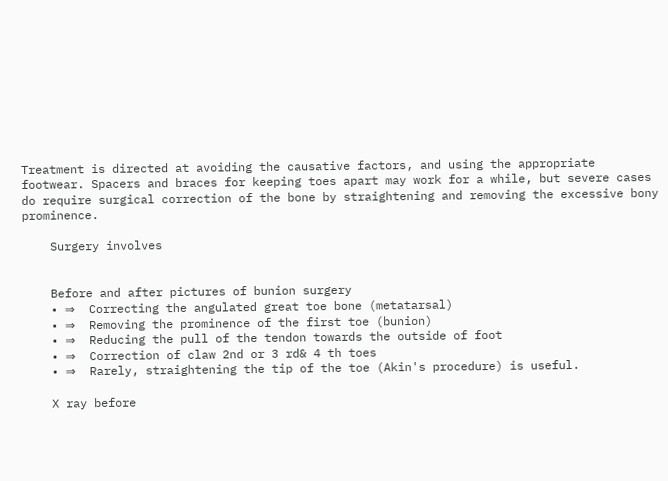Treatment is directed at avoiding the causative factors, and using the appropriate footwear. Spacers and braces for keeping toes apart may work for a while, but severe cases do require surgical correction of the bone by straightening and removing the excessive bony prominence.

    Surgery involves


    Before and after pictures of bunion surgery
    • ⇒  Correcting the angulated great toe bone (metatarsal)
    • ⇒  Removing the prominence of the first toe (bunion)
    • ⇒  Reducing the pull of the tendon towards the outside of foot
    • ⇒  Correction of claw 2nd or 3 rd& 4 th toes
    • ⇒  Rarely, straightening the tip of the toe (Akin's procedure) is useful.

    X ray before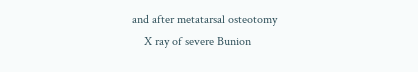and after metatarsal osteotomy
    X ray of severe Bunion